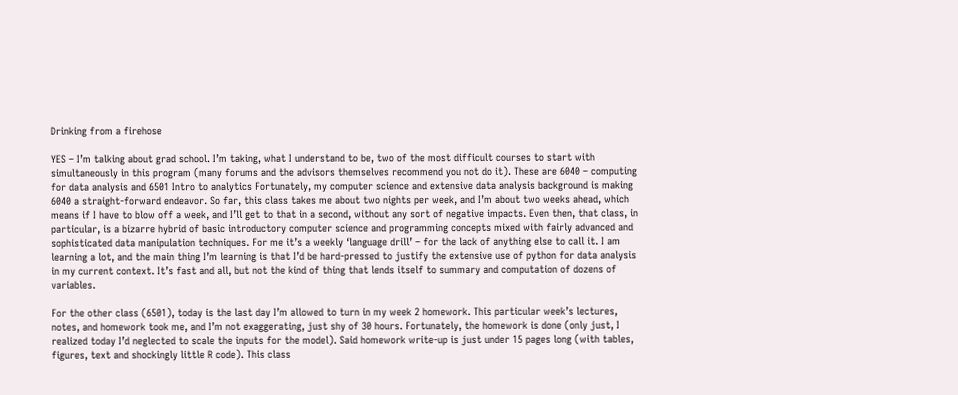Drinking from a firehose

YES – I’m talking about grad school. I’m taking, what I understand to be, two of the most difficult courses to start with simultaneously in this program (many forums and the advisors themselves recommend you not do it). These are 6040 – computing for data analysis and 6501 Intro to analytics Fortunately, my computer science and extensive data analysis background is making 6040 a straight-forward endeavor. So far, this class takes me about two nights per week, and I’m about two weeks ahead, which means if I have to blow off a week, and I’ll get to that in a second, without any sort of negative impacts. Even then, that class, in particular, is a bizarre hybrid of basic introductory computer science and programming concepts mixed with fairly advanced and sophisticated data manipulation techniques. For me it’s a weekly ‘language drill’ – for the lack of anything else to call it. I am learning a lot, and the main thing I’m learning is that I’d be hard-pressed to justify the extensive use of python for data analysis in my current context. It’s fast and all, but not the kind of thing that lends itself to summary and computation of dozens of variables.

For the other class (6501), today is the last day I’m allowed to turn in my week 2 homework. This particular week’s lectures, notes, and homework took me, and I’m not exaggerating, just shy of 30 hours. Fortunately, the homework is done (only just, I realized today I’d neglected to scale the inputs for the model). Said homework write-up is just under 15 pages long (with tables, figures, text and shockingly little R code). This class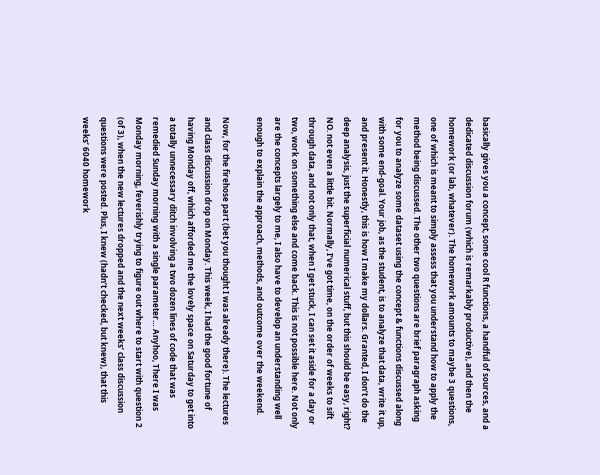basically gives you a concept, some cool R functions, a handful of sources, and a dedicated discussion forum (which is remarkably productive), and then the homework (or lab, whatever). The homework amounts to maybe 3 questions, one of which is meant to simply assess that you understand how to apply the method being discussed. The other two questions are brief paragraph asking for you to analyze some dataset using the concept & functions discussed along with some end-goal. Your job, as the student, is to analyze that data, write it up, and present it. Honestly, this is how I make my dollars. Granted, I don’t do the deep analysis, just the superficial numerical stuff, but this should be easy, right? NO. not even a little bit. Normally, I’ve got time, on the order of weeks to sift through data, and not only that, when I get stuck, I can set it aside for a day or two, work on something else and come back. This is not possible here. Not only are the concepts largely to me, I also have to develop an understanding well enough to explain the approach, methods, and outcome over the weekend.

Now, for the firehose part (bet you thought I was already there). The lectures and class discussion drop on Monday. This week, I had the good fortune of having Monday off, which afforded me the lovely space on Saturday to get into a totally unnecessary ditch involving a two dozen lines of code that was remedied Sunday morning with a single parameter… Anyhoo, There I was Monday morning, feverishly trying to figure out where to start with question 2 (of 3), when the new lectures dropped and the next weeks’ class discussion questions were posted. Plus, I knew (hadn’t checked, but knew), that this weeks’ 6040 homework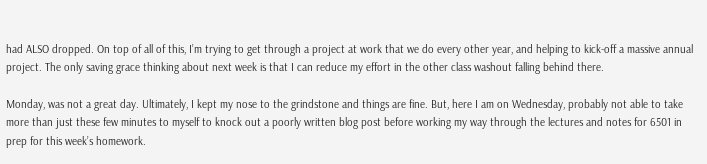had ALSO dropped. On top of all of this, I’m trying to get through a project at work that we do every other year, and helping to kick-off a massive annual project. The only saving grace thinking about next week is that I can reduce my effort in the other class washout falling behind there.

Monday, was not a great day. Ultimately, I kept my nose to the grindstone and things are fine. But, here I am on Wednesday, probably not able to take more than just these few minutes to myself to knock out a poorly written blog post before working my way through the lectures and notes for 6501 in prep for this week’s homework.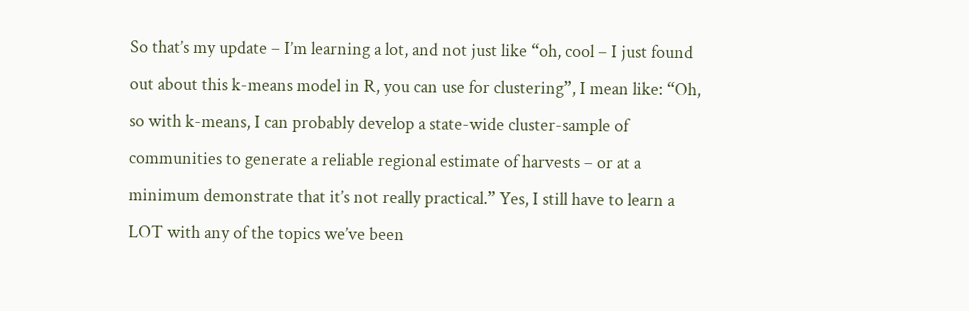So that’s my update – I’m learning a lot, and not just like “oh, cool – I just found out about this k-means model in R, you can use for clustering”, I mean like: “Oh, so with k-means, I can probably develop a state-wide cluster-sample of communities to generate a reliable regional estimate of harvests – or at a minimum demonstrate that it’s not really practical.” Yes, I still have to learn a LOT with any of the topics we’ve been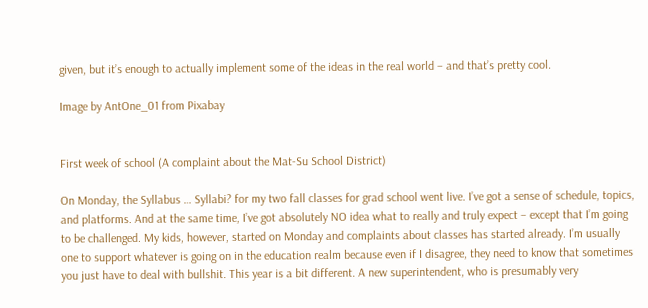given, but it’s enough to actually implement some of the ideas in the real world – and that’s pretty cool.

Image by AntOne_01 from Pixabay


First week of school (A complaint about the Mat-Su School District)

On Monday, the Syllabus … Syllabi? for my two fall classes for grad school went live. I’ve got a sense of schedule, topics, and platforms. And at the same time, I’ve got absolutely NO idea what to really and truly expect – except that I’m going to be challenged. My kids, however, started on Monday and complaints about classes has started already. I’m usually one to support whatever is going on in the education realm because even if I disagree, they need to know that sometimes you just have to deal with bullshit. This year is a bit different. A new superintendent, who is presumably very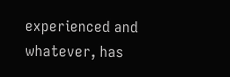experienced and whatever, has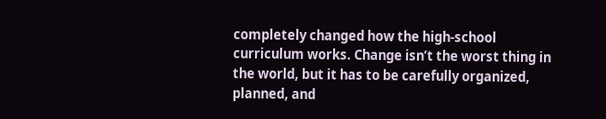completely changed how the high-school curriculum works. Change isn’t the worst thing in the world, but it has to be carefully organized, planned, and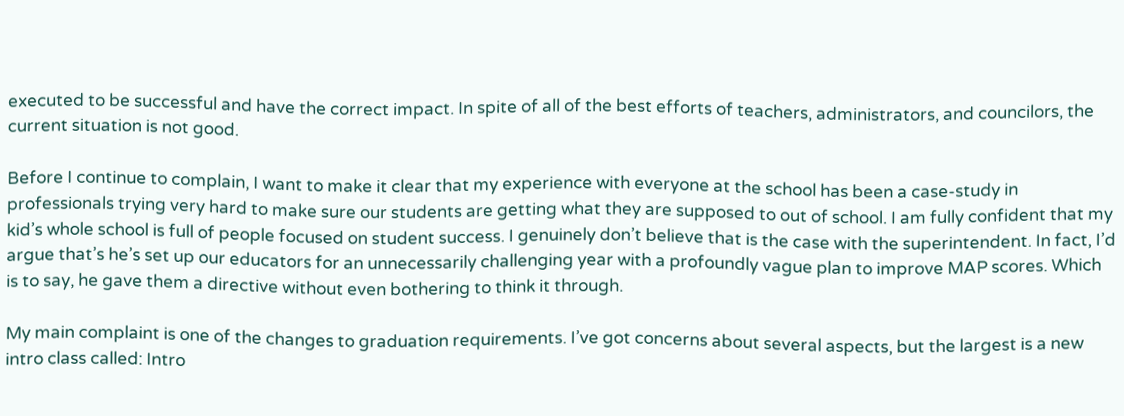executed to be successful and have the correct impact. In spite of all of the best efforts of teachers, administrators, and councilors, the current situation is not good.

Before I continue to complain, I want to make it clear that my experience with everyone at the school has been a case-study in professionals trying very hard to make sure our students are getting what they are supposed to out of school. I am fully confident that my kid’s whole school is full of people focused on student success. I genuinely don’t believe that is the case with the superintendent. In fact, I’d argue that’s he’s set up our educators for an unnecessarily challenging year with a profoundly vague plan to improve MAP scores. Which is to say, he gave them a directive without even bothering to think it through.

My main complaint is one of the changes to graduation requirements. I’ve got concerns about several aspects, but the largest is a new intro class called: Intro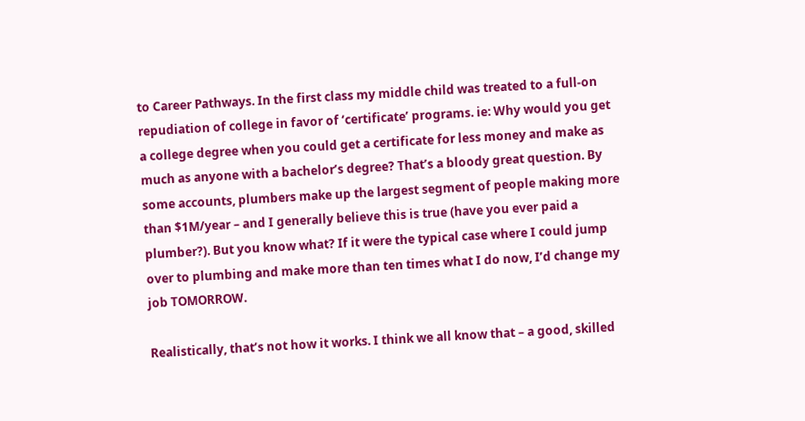to Career Pathways. In the first class my middle child was treated to a full-on repudiation of college in favor of ‘certificate’ programs. ie: Why would you get a college degree when you could get a certificate for less money and make as much as anyone with a bachelor’s degree? That’s a bloody great question. By some accounts, plumbers make up the largest segment of people making more than $1M/year – and I generally believe this is true (have you ever paid a plumber?). But you know what? If it were the typical case where I could jump over to plumbing and make more than ten times what I do now, I’d change my job TOMORROW.

Realistically, that’s not how it works. I think we all know that – a good, skilled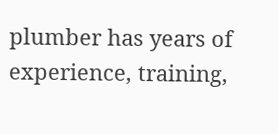plumber has years of experience, training,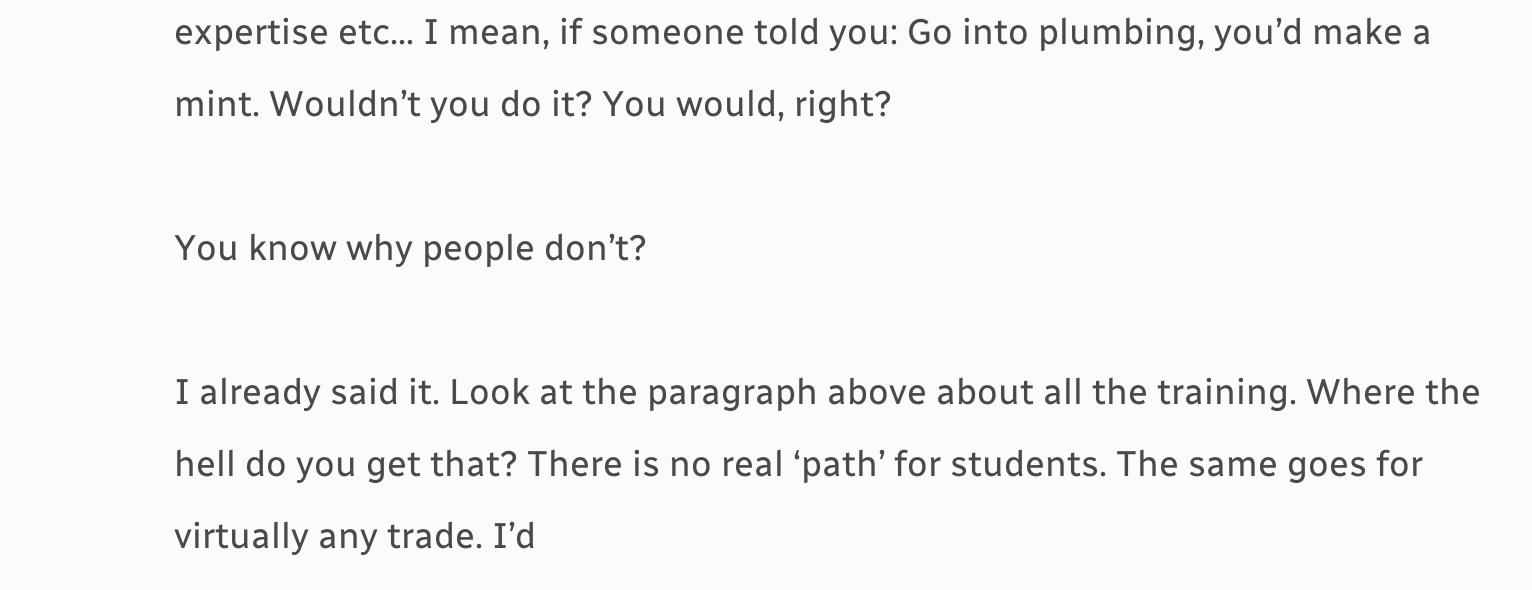expertise etc… I mean, if someone told you: Go into plumbing, you’d make a mint. Wouldn’t you do it? You would, right?

You know why people don’t?

I already said it. Look at the paragraph above about all the training. Where the hell do you get that? There is no real ‘path’ for students. The same goes for virtually any trade. I’d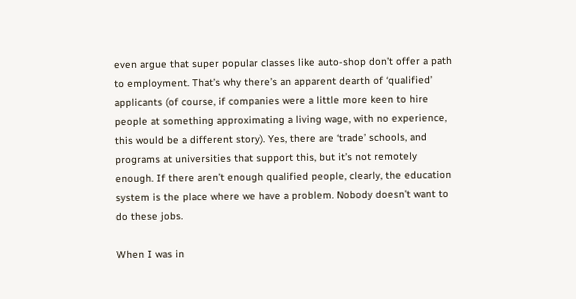even argue that super popular classes like auto-shop don’t offer a path to employment. That’s why there’s an apparent dearth of ‘qualified’ applicants (of course, if companies were a little more keen to hire people at something approximating a living wage, with no experience, this would be a different story). Yes, there are ‘trade’ schools, and programs at universities that support this, but it’s not remotely enough. If there aren’t enough qualified people, clearly, the education system is the place where we have a problem. Nobody doesn’t want to do these jobs.

When I was in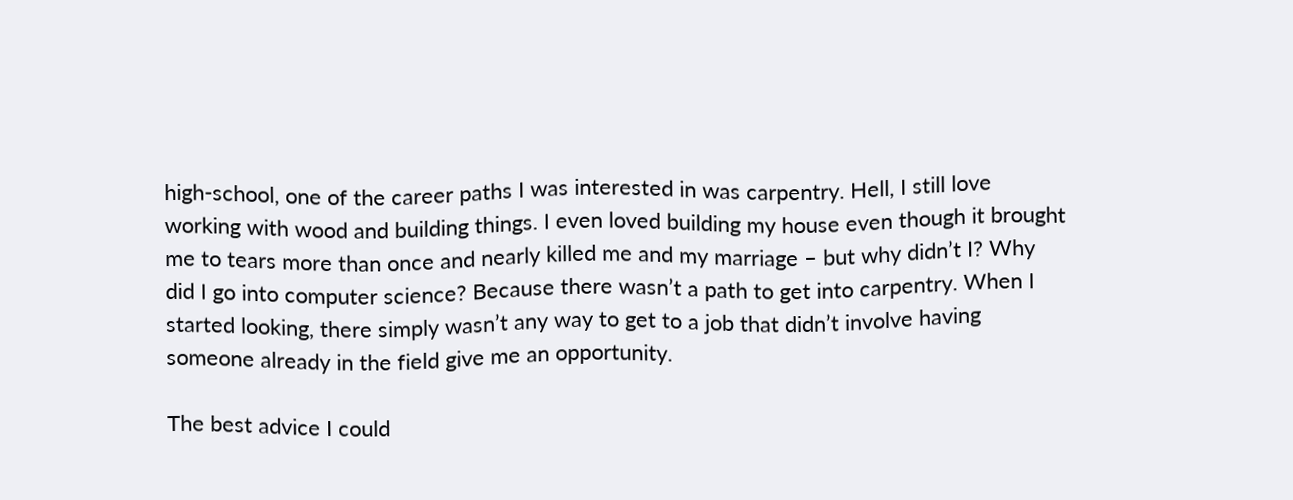high-school, one of the career paths I was interested in was carpentry. Hell, I still love working with wood and building things. I even loved building my house even though it brought me to tears more than once and nearly killed me and my marriage – but why didn’t I? Why did I go into computer science? Because there wasn’t a path to get into carpentry. When I started looking, there simply wasn’t any way to get to a job that didn’t involve having someone already in the field give me an opportunity.

The best advice I could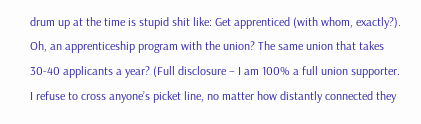drum up at the time is stupid shit like: Get apprenticed (with whom, exactly?). Oh, an apprenticeship program with the union? The same union that takes 30-40 applicants a year? (Full disclosure – I am 100% a full union supporter. I refuse to cross anyone’s picket line, no matter how distantly connected they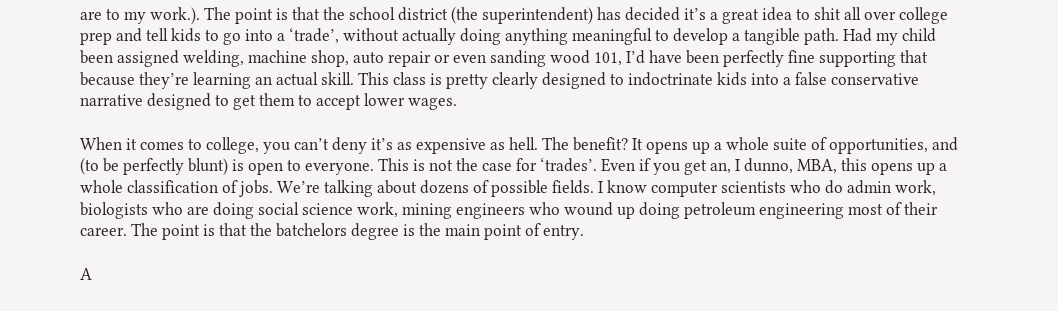are to my work.). The point is that the school district (the superintendent) has decided it’s a great idea to shit all over college prep and tell kids to go into a ‘trade’, without actually doing anything meaningful to develop a tangible path. Had my child been assigned welding, machine shop, auto repair or even sanding wood 101, I’d have been perfectly fine supporting that because they’re learning an actual skill. This class is pretty clearly designed to indoctrinate kids into a false conservative narrative designed to get them to accept lower wages.

When it comes to college, you can’t deny it’s as expensive as hell. The benefit? It opens up a whole suite of opportunities, and (to be perfectly blunt) is open to everyone. This is not the case for ‘trades’. Even if you get an, I dunno, MBA, this opens up a whole classification of jobs. We’re talking about dozens of possible fields. I know computer scientists who do admin work, biologists who are doing social science work, mining engineers who wound up doing petroleum engineering most of their career. The point is that the batchelors degree is the main point of entry.

A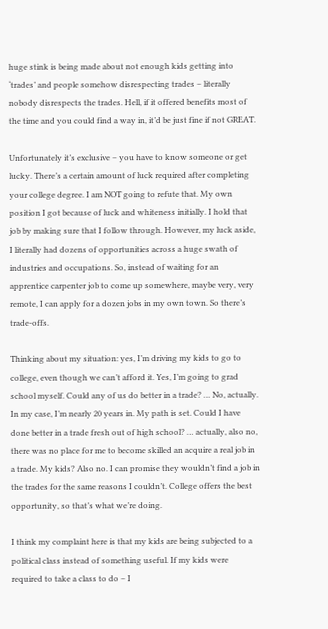huge stink is being made about not enough kids getting into ‘trades’ and people somehow disrespecting trades – literally nobody disrespects the trades. Hell, if it offered benefits most of the time and you could find a way in, it’d be just fine if not GREAT.

Unfortunately it’s exclusive – you have to know someone or get lucky. There’s a certain amount of luck required after completing your college degree. I am NOT going to refute that. My own position I got because of luck and whiteness initially. I hold that job by making sure that I follow through. However, my luck aside, I literally had dozens of opportunities across a huge swath of industries and occupations. So, instead of waiting for an apprentice carpenter job to come up somewhere, maybe very, very remote, I can apply for a dozen jobs in my own town. So there’s trade-offs.

Thinking about my situation: yes, I’m driving my kids to go to college, even though we can’t afford it. Yes, I’m going to grad school myself. Could any of us do better in a trade? … No, actually. In my case, I’m nearly 20 years in. My path is set. Could I have done better in a trade fresh out of high school? … actually, also no, there was no place for me to become skilled an acquire a real job in a trade. My kids? Also no. I can promise they wouldn’t find a job in the trades for the same reasons I couldn’t. College offers the best opportunity, so that’s what we’re doing.

I think my complaint here is that my kids are being subjected to a political class instead of something useful. If my kids were required to take a class to do – I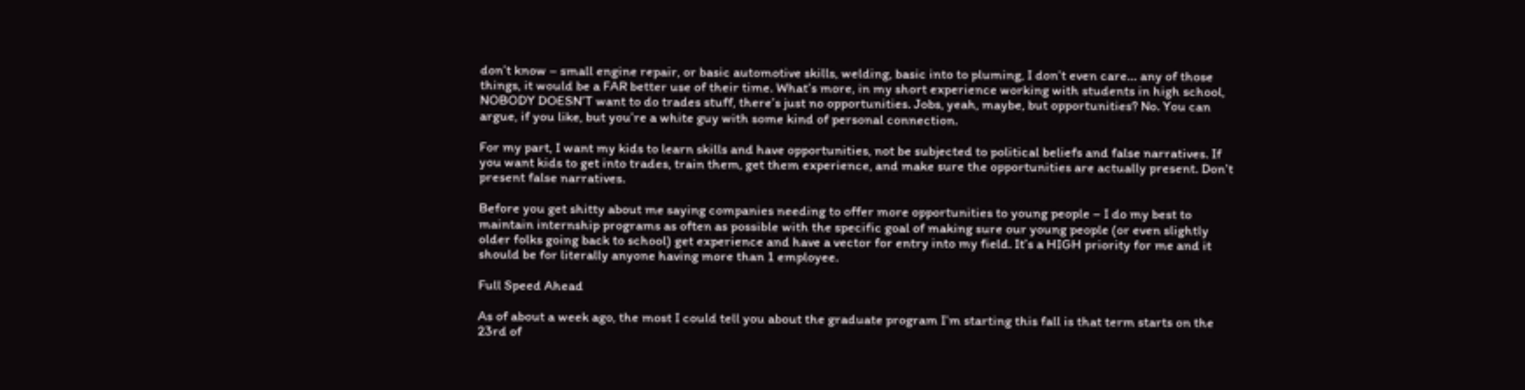don’t know – small engine repair, or basic automotive skills, welding, basic into to pluming, I don’t even care… any of those things, it would be a FAR better use of their time. What’s more, in my short experience working with students in high school, NOBODY DOESN’T want to do trades stuff, there’s just no opportunities. Jobs, yeah, maybe, but opportunities? No. You can argue, if you like, but you’re a white guy with some kind of personal connection.

For my part, I want my kids to learn skills and have opportunities, not be subjected to political beliefs and false narratives. If you want kids to get into trades, train them, get them experience, and make sure the opportunities are actually present. Don’t present false narratives.

Before you get shitty about me saying companies needing to offer more opportunities to young people – I do my best to maintain internship programs as often as possible with the specific goal of making sure our young people (or even slightly older folks going back to school) get experience and have a vector for entry into my field. It’s a HIGH priority for me and it should be for literally anyone having more than 1 employee.

Full Speed Ahead

As of about a week ago, the most I could tell you about the graduate program I’m starting this fall is that term starts on the 23rd of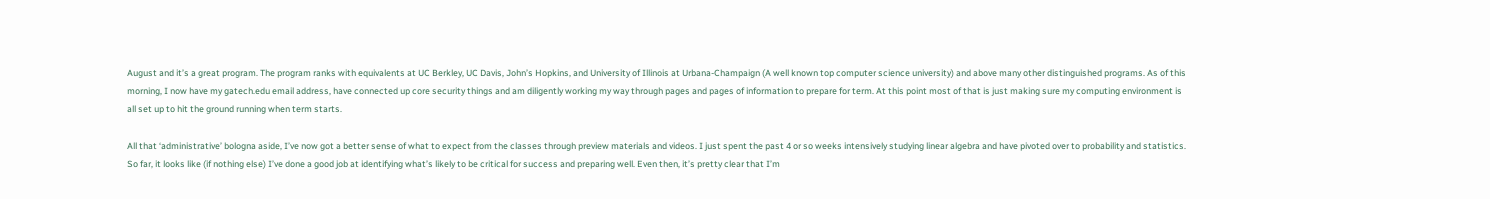August and it’s a great program. The program ranks with equivalents at UC Berkley, UC Davis, John’s Hopkins, and University of Illinois at Urbana-Champaign (A well known top computer science university) and above many other distinguished programs. As of this morning, I now have my gatech.edu email address, have connected up core security things and am diligently working my way through pages and pages of information to prepare for term. At this point most of that is just making sure my computing environment is all set up to hit the ground running when term starts.

All that ‘administrative’ bologna aside, I’ve now got a better sense of what to expect from the classes through preview materials and videos. I just spent the past 4 or so weeks intensively studying linear algebra and have pivoted over to probability and statistics. So far, it looks like (if nothing else) I’ve done a good job at identifying what’s likely to be critical for success and preparing well. Even then, it’s pretty clear that I’m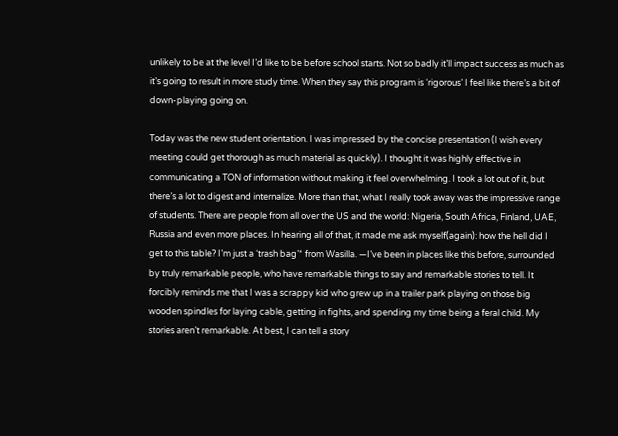unlikely to be at the level I’d like to be before school starts. Not so badly it’ll impact success as much as it’s going to result in more study time. When they say this program is ‘rigorous’ I feel like there’s a bit of down-playing going on.

Today was the new student orientation. I was impressed by the concise presentation (I wish every meeting could get thorough as much material as quickly). I thought it was highly effective in communicating a TON of information without making it feel overwhelming. I took a lot out of it, but there’s a lot to digest and internalize. More than that, what I really took away was the impressive range of students. There are people from all over the US and the world: Nigeria, South Africa, Finland, UAE, Russia and even more places. In hearing all of that, it made me ask myself(again): how the hell did I get to this table? I’m just a ‘trash bag’* from Wasilla. —I’ve been in places like this before, surrounded by truly remarkable people, who have remarkable things to say and remarkable stories to tell. It forcibly reminds me that I was a scrappy kid who grew up in a trailer park playing on those big wooden spindles for laying cable, getting in fights, and spending my time being a feral child. My stories aren’t remarkable. At best, I can tell a story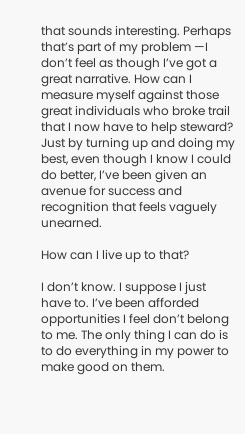that sounds interesting. Perhaps that’s part of my problem —I don’t feel as though I’ve got a great narrative. How can I measure myself against those great individuals who broke trail that I now have to help steward? Just by turning up and doing my best, even though I know I could do better, I’ve been given an avenue for success and recognition that feels vaguely unearned.

How can I live up to that?

I don’t know. I suppose I just have to. I’ve been afforded opportunities I feel don’t belong to me. The only thing I can do is to do everything in my power to make good on them.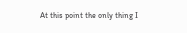At this point the only thing I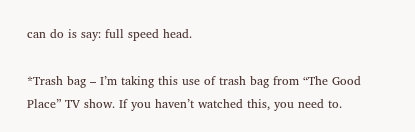can do is say: full speed head.

*Trash bag – I’m taking this use of trash bag from “The Good Place” TV show. If you haven’t watched this, you need to.